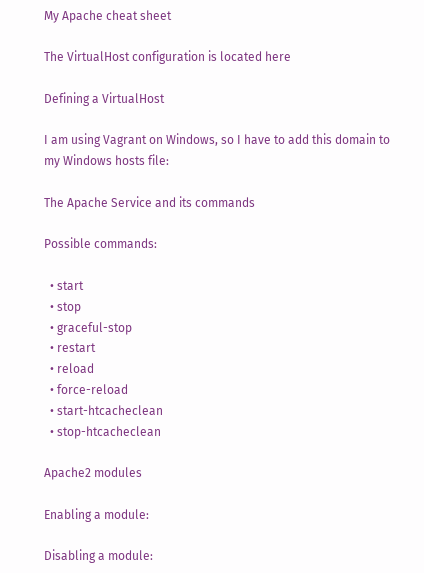My Apache cheat sheet

The VirtualHost configuration is located here

Defining a VirtualHost

I am using Vagrant on Windows, so I have to add this domain to my Windows hosts file:

The Apache Service and its commands

Possible commands:

  • start
  • stop
  • graceful-stop
  • restart
  • reload
  • force-reload
  • start-htcacheclean
  • stop-htcacheclean

Apache2 modules

Enabling a module:

Disabling a module: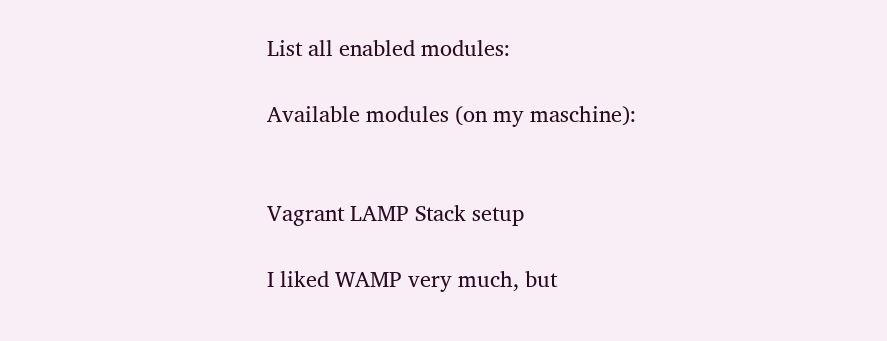List all enabled modules:

Available modules (on my maschine):


Vagrant LAMP Stack setup

I liked WAMP very much, but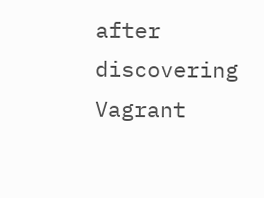after discovering Vagrant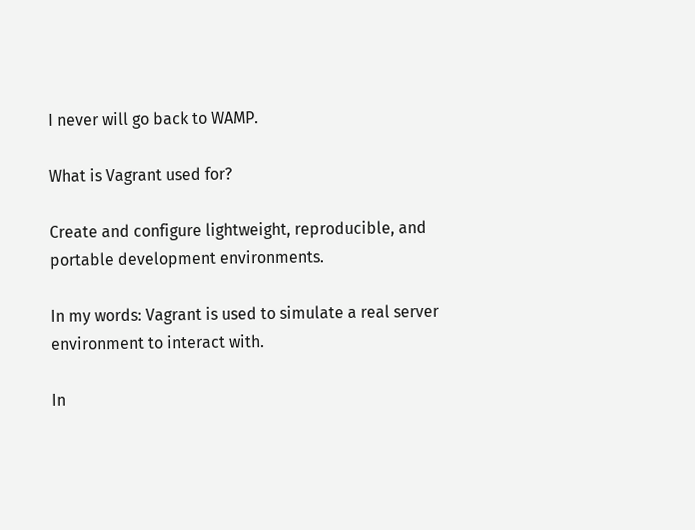I never will go back to WAMP.

What is Vagrant used for?

Create and configure lightweight, reproducible, and portable development environments.

In my words: Vagrant is used to simulate a real server environment to interact with.

In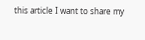this article I want to share my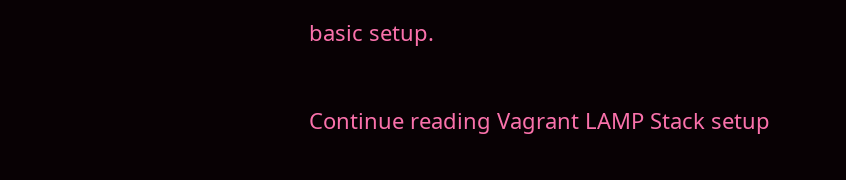basic setup.

Continue reading Vagrant LAMP Stack setup